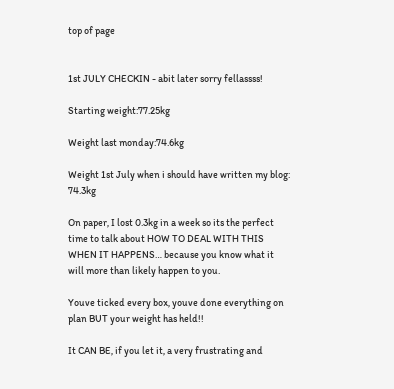top of page


1st JULY CHECKIN - abit later sorry fellassss!

Starting weight:77.25kg

Weight last monday:74.6kg

Weight 1st July when i should have written my blog: 74.3kg

On paper, I lost 0.3kg in a week so its the perfect time to talk about HOW TO DEAL WITH THIS WHEN IT HAPPENS… because you know what it will more than likely happen to you.

Youve ticked every box, youve done everything on plan BUT your weight has held!!

It CAN BE, if you let it, a very frustrating and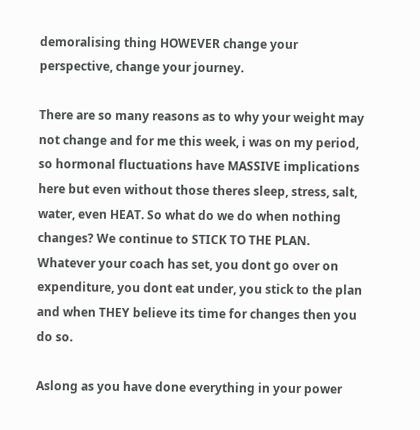demoralising thing HOWEVER change your perspective, change your journey.

There are so many reasons as to why your weight may not change and for me this week, i was on my period, so hormonal fluctuations have MASSIVE implications here but even without those theres sleep, stress, salt, water, even HEAT. So what do we do when nothing changes? We continue to STICK TO THE PLAN. Whatever your coach has set, you dont go over on expenditure, you dont eat under, you stick to the plan and when THEY believe its time for changes then you do so.

Aslong as you have done everything in your power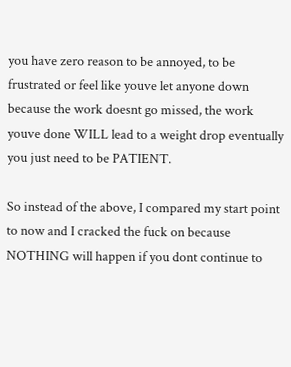you have zero reason to be annoyed, to be frustrated or feel like youve let anyone down because the work doesnt go missed, the work youve done WILL lead to a weight drop eventually you just need to be PATIENT.

So instead of the above, I compared my start point to now and I cracked the fuck on because NOTHING will happen if you dont continue to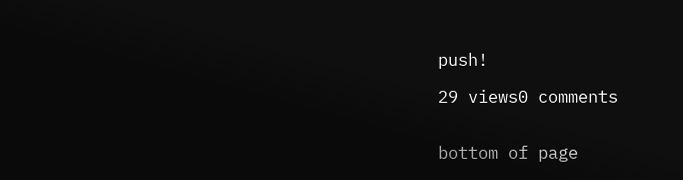push!

29 views0 comments


bottom of page